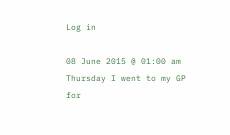Log in

08 June 2015 @ 01:00 am
Thursday I went to my GP for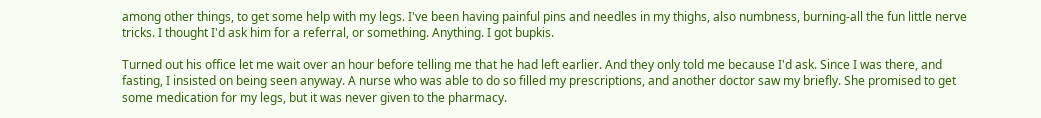among other things, to get some help with my legs. I've been having painful pins and needles in my thighs, also numbness, burning-all the fun little nerve tricks. I thought I'd ask him for a referral, or something. Anything. I got bupkis.

Turned out his office let me wait over an hour before telling me that he had left earlier. And they only told me because I'd ask. Since I was there, and fasting, I insisted on being seen anyway. A nurse who was able to do so filled my prescriptions, and another doctor saw my briefly. She promised to get some medication for my legs, but it was never given to the pharmacy.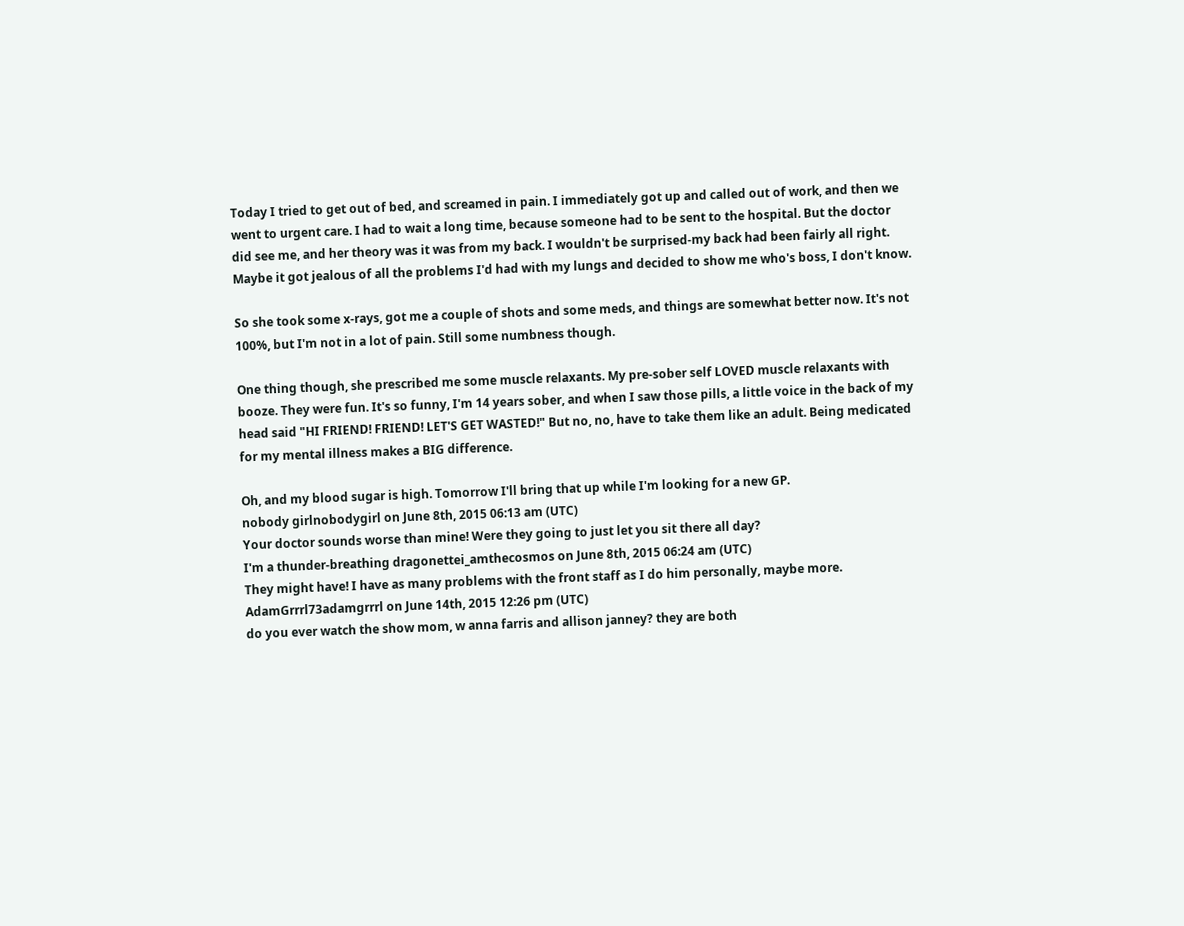Today I tried to get out of bed, and screamed in pain. I immediately got up and called out of work, and then we went to urgent care. I had to wait a long time, because someone had to be sent to the hospital. But the doctor did see me, and her theory was it was from my back. I wouldn't be surprised-my back had been fairly all right. Maybe it got jealous of all the problems I'd had with my lungs and decided to show me who's boss, I don't know.

So she took some x-rays, got me a couple of shots and some meds, and things are somewhat better now. It's not 100%, but I'm not in a lot of pain. Still some numbness though.

One thing though, she prescribed me some muscle relaxants. My pre-sober self LOVED muscle relaxants with booze. They were fun. It's so funny, I'm 14 years sober, and when I saw those pills, a little voice in the back of my head said "HI FRIEND! FRIEND! LET'S GET WASTED!" But no, no, have to take them like an adult. Being medicated for my mental illness makes a BIG difference.

Oh, and my blood sugar is high. Tomorrow I'll bring that up while I'm looking for a new GP.
nobody girlnobodygirl on June 8th, 2015 06:13 am (UTC)
Your doctor sounds worse than mine! Were they going to just let you sit there all day?
I'm a thunder-breathing dragonettei_amthecosmos on June 8th, 2015 06:24 am (UTC)
They might have! I have as many problems with the front staff as I do him personally, maybe more.
AdamGrrrl73adamgrrrl on June 14th, 2015 12:26 pm (UTC)
do you ever watch the show mom, w anna farris and allison janney? they are both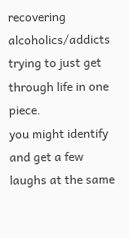recovering alcoholics/addicts trying to just get through life in one piece.
you might identify and get a few laughs at the same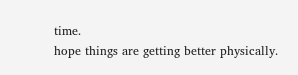time.
hope things are getting better physically.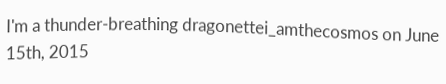I'm a thunder-breathing dragonettei_amthecosmos on June 15th, 2015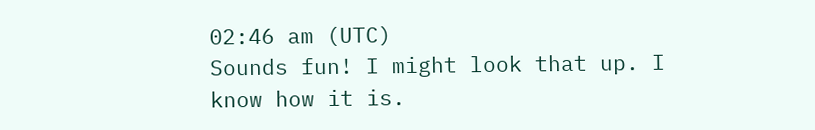02:46 am (UTC)
Sounds fun! I might look that up. I know how it is.